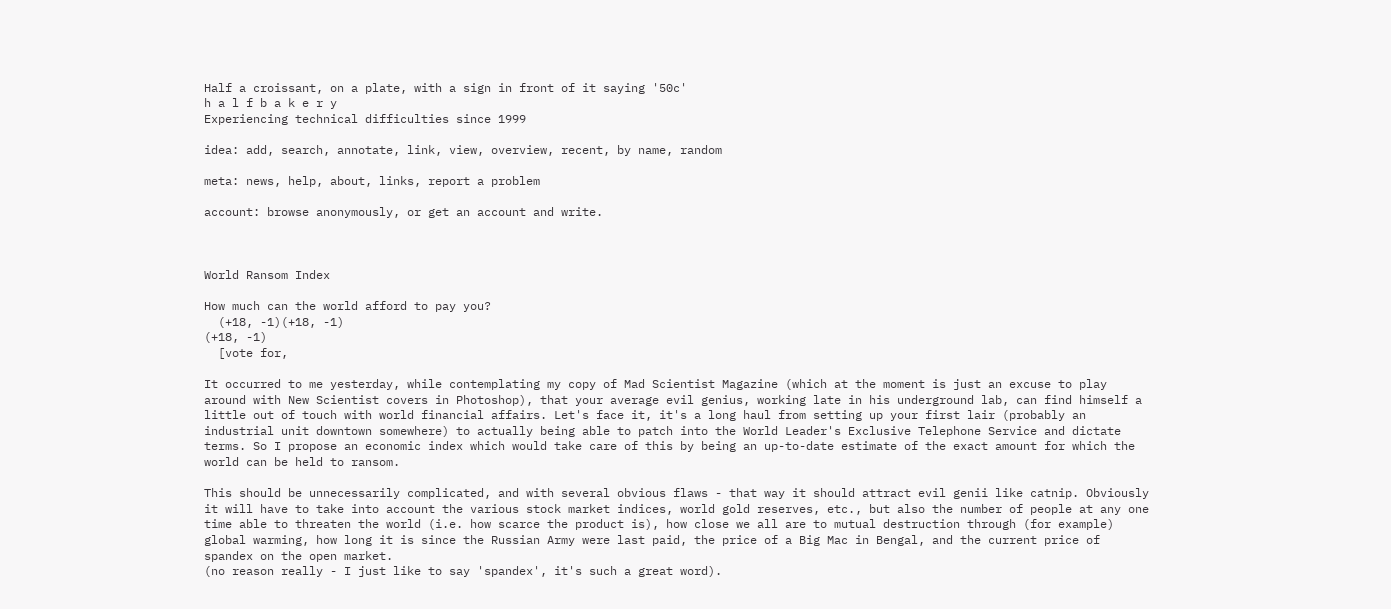Half a croissant, on a plate, with a sign in front of it saying '50c'
h a l f b a k e r y
Experiencing technical difficulties since 1999

idea: add, search, annotate, link, view, overview, recent, by name, random

meta: news, help, about, links, report a problem

account: browse anonymously, or get an account and write.



World Ransom Index

How much can the world afford to pay you?
  (+18, -1)(+18, -1)
(+18, -1)
  [vote for,

It occurred to me yesterday, while contemplating my copy of Mad Scientist Magazine (which at the moment is just an excuse to play around with New Scientist covers in Photoshop), that your average evil genius, working late in his underground lab, can find himself a little out of touch with world financial affairs. Let's face it, it's a long haul from setting up your first lair (probably an industrial unit downtown somewhere) to actually being able to patch into the World Leader's Exclusive Telephone Service and dictate terms. So I propose an economic index which would take care of this by being an up-to-date estimate of the exact amount for which the world can be held to ransom.

This should be unnecessarily complicated, and with several obvious flaws - that way it should attract evil genii like catnip. Obviously it will have to take into account the various stock market indices, world gold reserves, etc., but also the number of people at any one time able to threaten the world (i.e. how scarce the product is), how close we all are to mutual destruction through (for example) global warming, how long it is since the Russian Army were last paid, the price of a Big Mac in Bengal, and the current price of spandex on the open market.
(no reason really - I just like to say 'spandex', it's such a great word).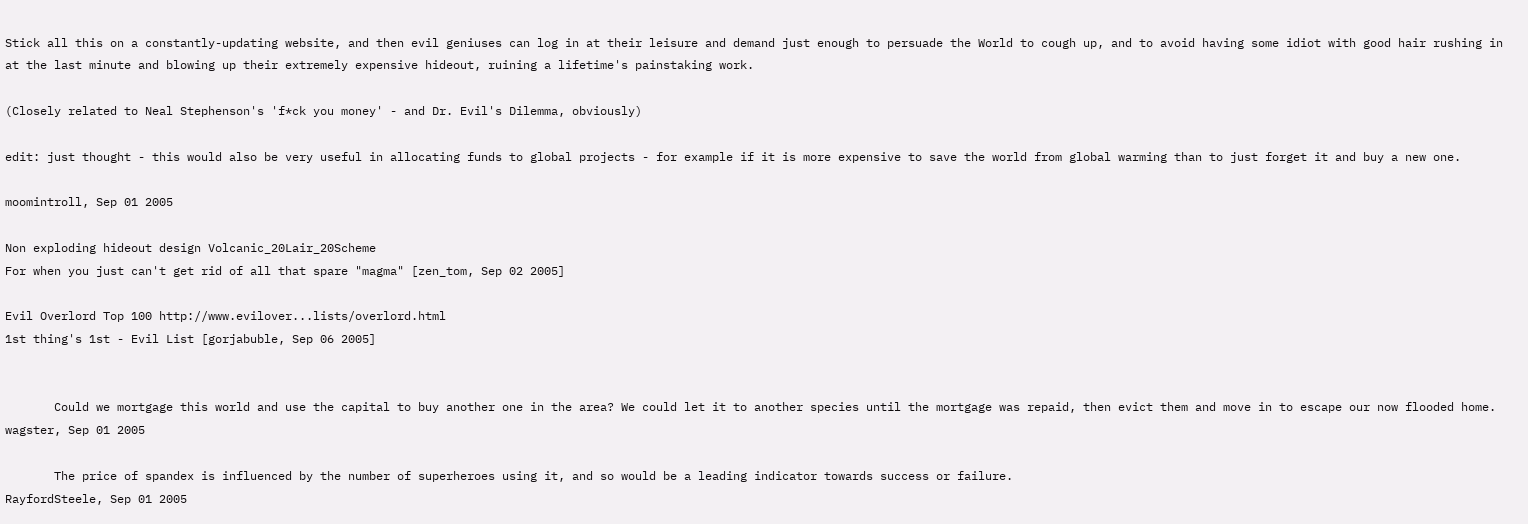Stick all this on a constantly-updating website, and then evil geniuses can log in at their leisure and demand just enough to persuade the World to cough up, and to avoid having some idiot with good hair rushing in at the last minute and blowing up their extremely expensive hideout, ruining a lifetime's painstaking work.

(Closely related to Neal Stephenson's 'f*ck you money' - and Dr. Evil's Dilemma, obviously)

edit: just thought - this would also be very useful in allocating funds to global projects - for example if it is more expensive to save the world from global warming than to just forget it and buy a new one.

moomintroll, Sep 01 2005

Non exploding hideout design Volcanic_20Lair_20Scheme
For when you just can't get rid of all that spare "magma" [zen_tom, Sep 02 2005]

Evil Overlord Top 100 http://www.evilover...lists/overlord.html
1st thing's 1st - Evil List [gorjabuble, Sep 06 2005]


       Could we mortgage this world and use the capital to buy another one in the area? We could let it to another species until the mortgage was repaid, then evict them and move in to escape our now flooded home.
wagster, Sep 01 2005

       The price of spandex is influenced by the number of superheroes using it, and so would be a leading indicator towards success or failure.
RayfordSteele, Sep 01 2005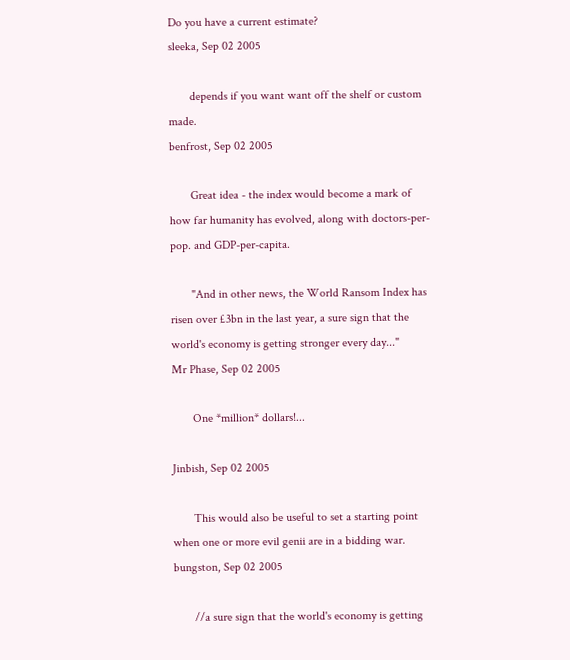Do you have a current estimate?
sleeka, Sep 02 2005

       depends if you want want off the shelf or custom made.
benfrost, Sep 02 2005

       Great idea - the index would become a mark of how far humanity has evolved, along with doctors-per-pop. and GDP-per-capita.

       "And in other news, the World Ransom Index has risen over £3bn in the last year, a sure sign that the world's economy is getting stronger every day..."
Mr Phase, Sep 02 2005

       One *million* dollars!...

Jinbish, Sep 02 2005

       This would also be useful to set a starting point when one or more evil genii are in a bidding war.
bungston, Sep 02 2005

       //a sure sign that the world's economy is getting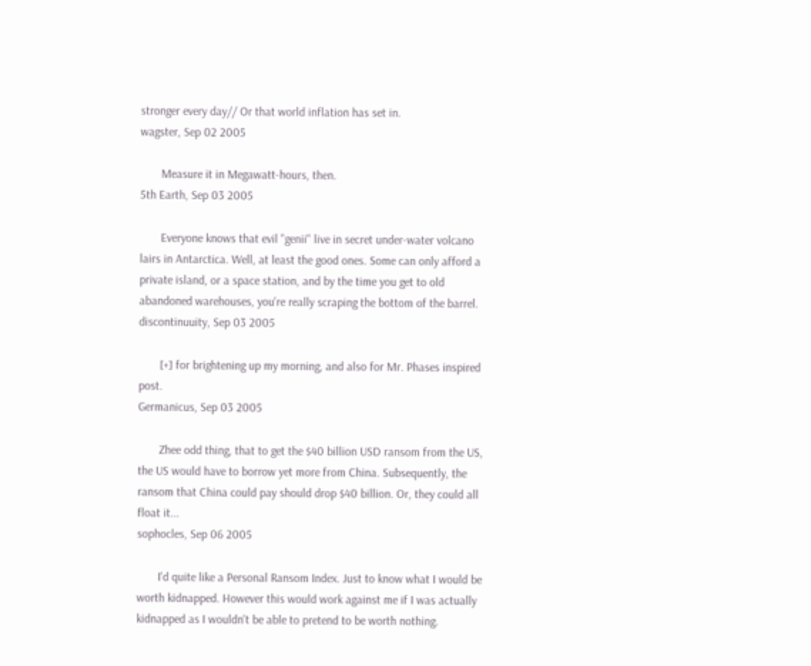stronger every day// Or that world inflation has set in.
wagster, Sep 02 2005

       Measure it in Megawatt-hours, then.
5th Earth, Sep 03 2005

       Everyone knows that evil "genii" live in secret under-water volcano lairs in Antarctica. Well, at least the good ones. Some can only afford a private island, or a space station, and by the time you get to old abandoned warehouses, you're really scraping the bottom of the barrel.
discontinuuity, Sep 03 2005

       [+] for brightening up my morning, and also for Mr. Phases inspired post.
Germanicus, Sep 03 2005

       Zhee odd thing, that to get the $40 billion USD ransom from the US, the US would have to borrow yet more from China. Subsequently, the ransom that China could pay should drop $40 billion. Or, they could all float it...
sophocles, Sep 06 2005

       I'd quite like a Personal Ransom Index. Just to know what I would be worth kidnapped. However this would work against me if I was actually kidnapped as I wouldn't be able to pretend to be worth nothing.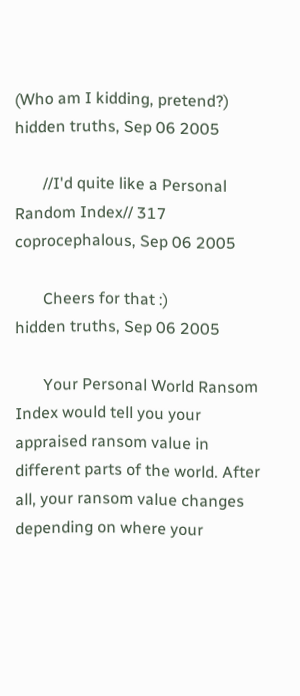(Who am I kidding, pretend?)
hidden truths, Sep 06 2005

       //I'd quite like a Personal Random Index// 317
coprocephalous, Sep 06 2005

       Cheers for that :)
hidden truths, Sep 06 2005

       Your Personal World Ransom Index would tell you your appraised ransom value in different parts of the world. After all, your ransom value changes depending on where your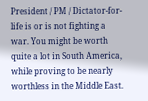President / PM / Dictator-for-life is or is not fighting a war. You might be worth quite a lot in South America, while proving to be nearly worthless in the Middle East.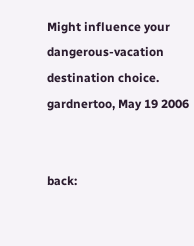Might influence your dangerous-vacation destination choice.
gardnertoo, May 19 2006


back: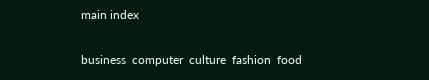main index

business  computer  culture  fashion  food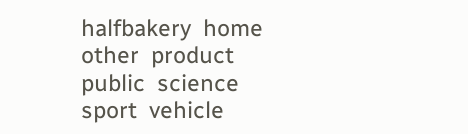halfbakery  home  other  product  public  science  sport  vehicle